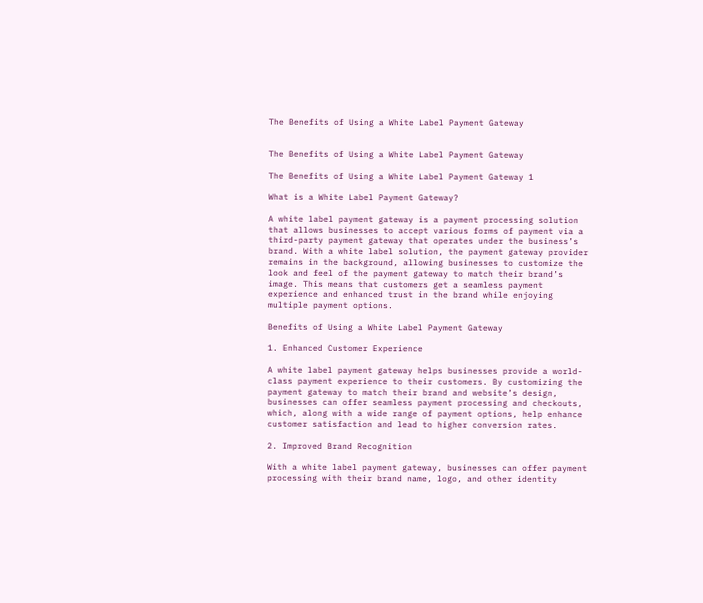The Benefits of Using a White Label Payment Gateway


The Benefits of Using a White Label Payment Gateway

The Benefits of Using a White Label Payment Gateway 1

What is a White Label Payment Gateway?

A white label payment gateway is a payment processing solution that allows businesses to accept various forms of payment via a third-party payment gateway that operates under the business’s brand. With a white label solution, the payment gateway provider remains in the background, allowing businesses to customize the look and feel of the payment gateway to match their brand’s image. This means that customers get a seamless payment experience and enhanced trust in the brand while enjoying multiple payment options.

Benefits of Using a White Label Payment Gateway

1. Enhanced Customer Experience

A white label payment gateway helps businesses provide a world-class payment experience to their customers. By customizing the payment gateway to match their brand and website’s design, businesses can offer seamless payment processing and checkouts, which, along with a wide range of payment options, help enhance customer satisfaction and lead to higher conversion rates.

2. Improved Brand Recognition

With a white label payment gateway, businesses can offer payment processing with their brand name, logo, and other identity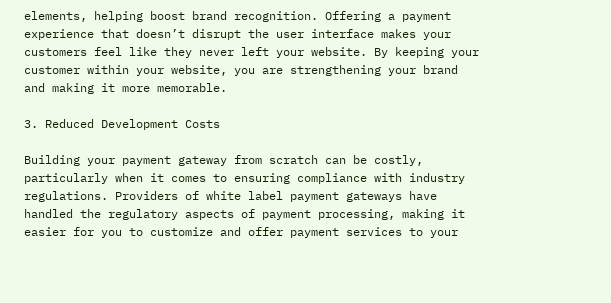elements, helping boost brand recognition. Offering a payment experience that doesn’t disrupt the user interface makes your customers feel like they never left your website. By keeping your customer within your website, you are strengthening your brand and making it more memorable.

3. Reduced Development Costs

Building your payment gateway from scratch can be costly, particularly when it comes to ensuring compliance with industry regulations. Providers of white label payment gateways have handled the regulatory aspects of payment processing, making it easier for you to customize and offer payment services to your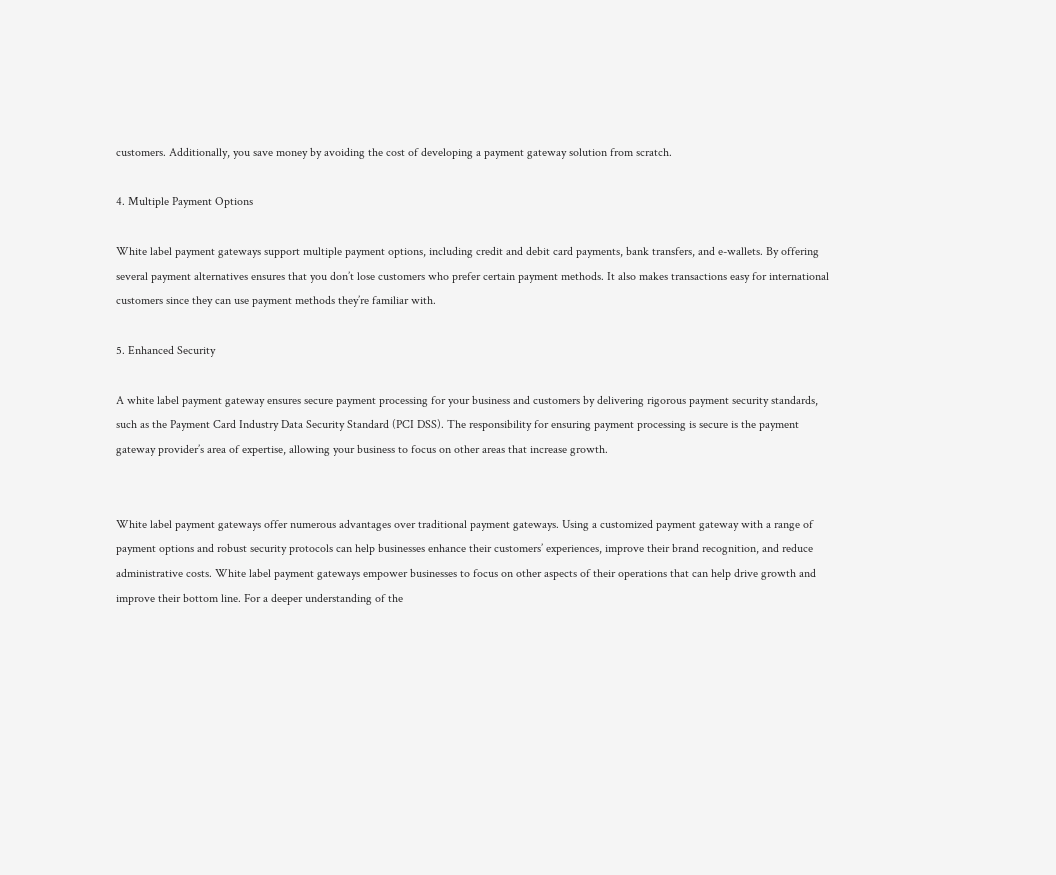customers. Additionally, you save money by avoiding the cost of developing a payment gateway solution from scratch.

4. Multiple Payment Options

White label payment gateways support multiple payment options, including credit and debit card payments, bank transfers, and e-wallets. By offering several payment alternatives ensures that you don’t lose customers who prefer certain payment methods. It also makes transactions easy for international customers since they can use payment methods they’re familiar with.

5. Enhanced Security

A white label payment gateway ensures secure payment processing for your business and customers by delivering rigorous payment security standards, such as the Payment Card Industry Data Security Standard (PCI DSS). The responsibility for ensuring payment processing is secure is the payment gateway provider’s area of expertise, allowing your business to focus on other areas that increase growth.


White label payment gateways offer numerous advantages over traditional payment gateways. Using a customized payment gateway with a range of payment options and robust security protocols can help businesses enhance their customers’ experiences, improve their brand recognition, and reduce administrative costs. White label payment gateways empower businesses to focus on other aspects of their operations that can help drive growth and improve their bottom line. For a deeper understanding of the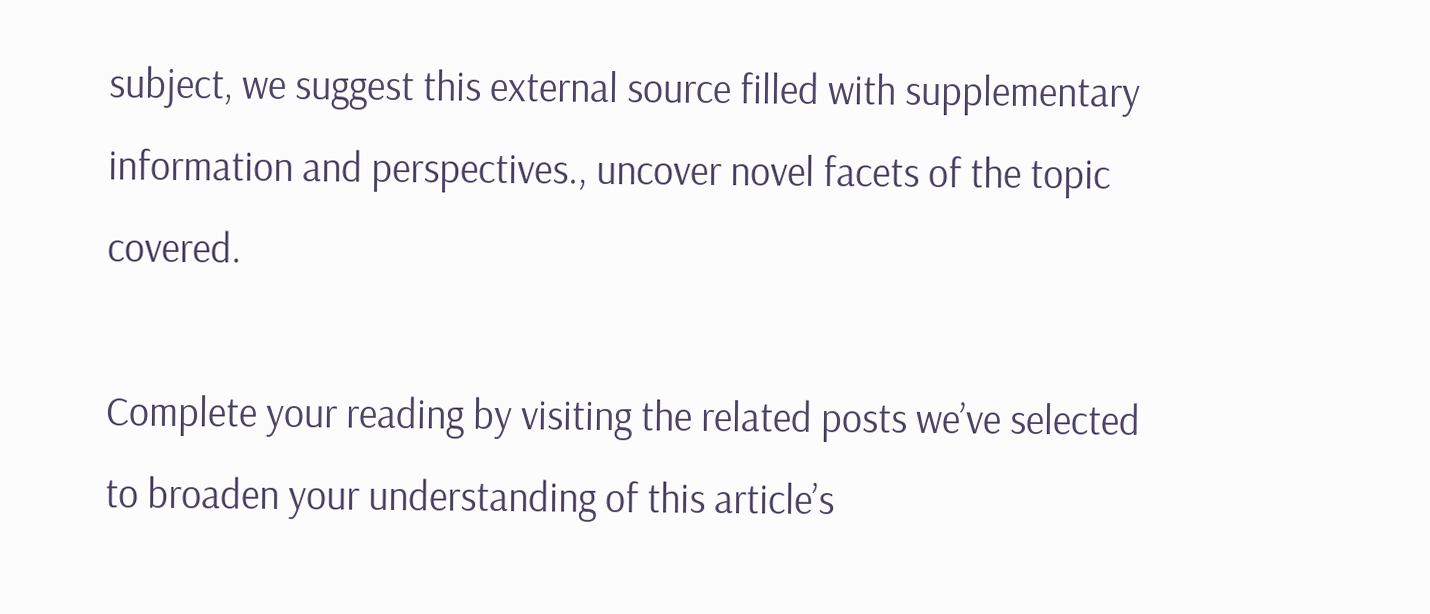subject, we suggest this external source filled with supplementary information and perspectives., uncover novel facets of the topic covered.

Complete your reading by visiting the related posts we’ve selected to broaden your understanding of this article’s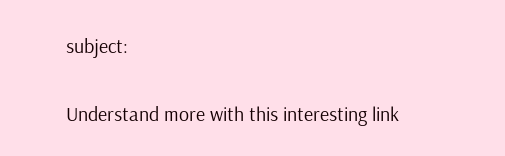subject:

Understand more with this interesting link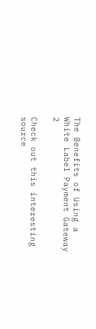The Benefits of Using a White Label Payment Gateway 2

Check out this interesting source